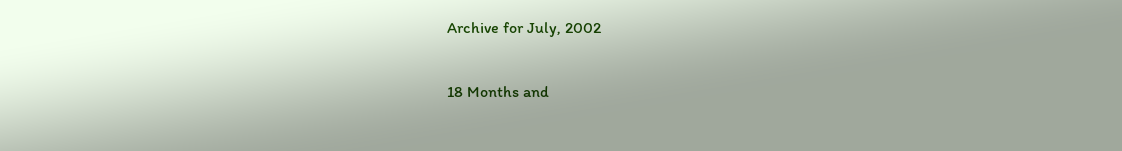Archive for July, 2002

18 Months and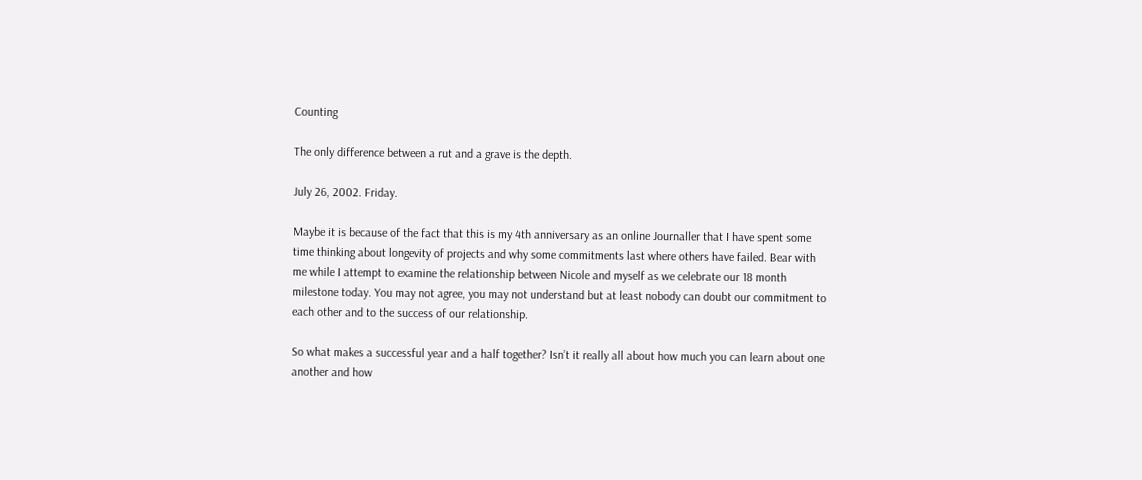Counting

The only difference between a rut and a grave is the depth.

July 26, 2002. Friday.

Maybe it is because of the fact that this is my 4th anniversary as an online Journaller that I have spent some time thinking about longevity of projects and why some commitments last where others have failed. Bear with me while I attempt to examine the relationship between Nicole and myself as we celebrate our 18 month milestone today. You may not agree, you may not understand but at least nobody can doubt our commitment to each other and to the success of our relationship.

So what makes a successful year and a half together? Isn’t it really all about how much you can learn about one another and how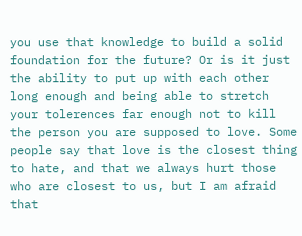you use that knowledge to build a solid foundation for the future? Or is it just the ability to put up with each other long enough and being able to stretch your tolerences far enough not to kill the person you are supposed to love. Some people say that love is the closest thing to hate, and that we always hurt those who are closest to us, but I am afraid that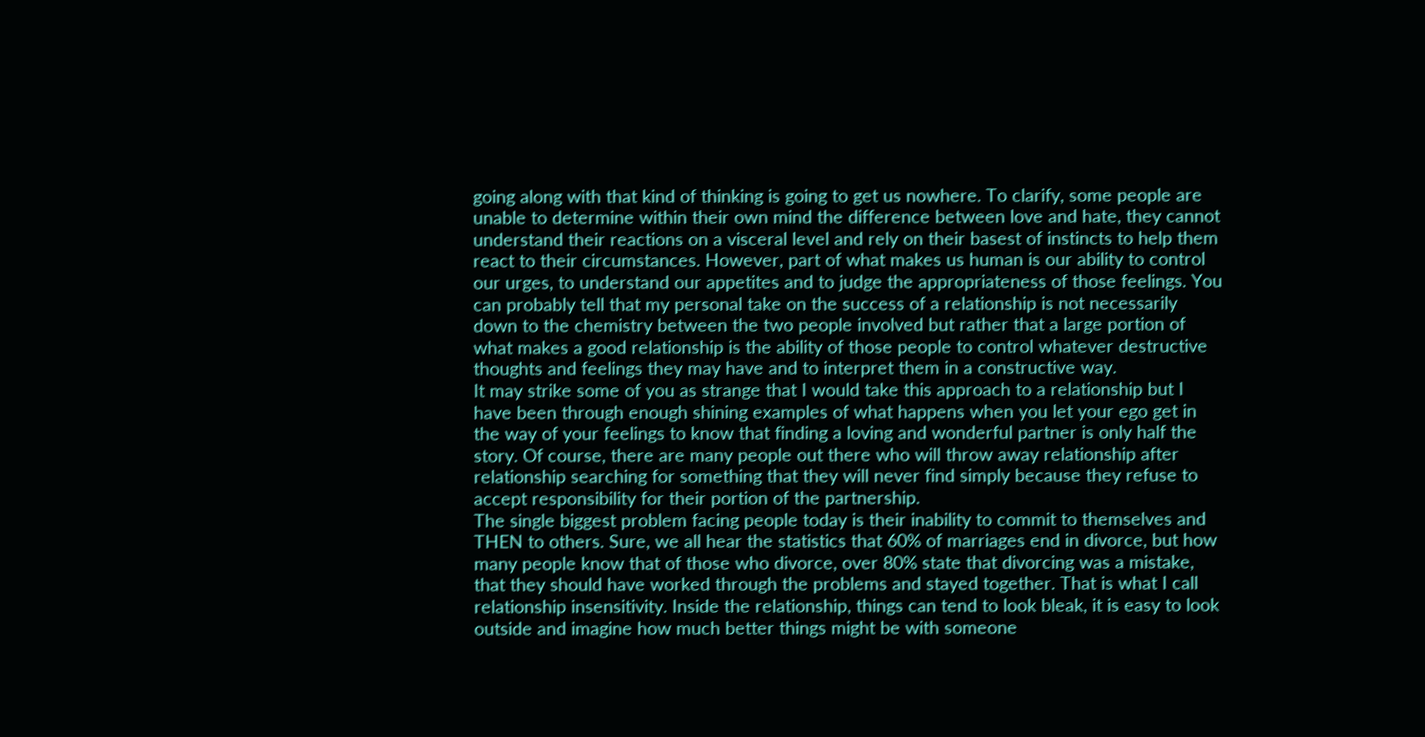going along with that kind of thinking is going to get us nowhere. To clarify, some people are unable to determine within their own mind the difference between love and hate, they cannot understand their reactions on a visceral level and rely on their basest of instincts to help them react to their circumstances. However, part of what makes us human is our ability to control our urges, to understand our appetites and to judge the appropriateness of those feelings. You can probably tell that my personal take on the success of a relationship is not necessarily down to the chemistry between the two people involved but rather that a large portion of what makes a good relationship is the ability of those people to control whatever destructive thoughts and feelings they may have and to interpret them in a constructive way.
It may strike some of you as strange that I would take this approach to a relationship but I have been through enough shining examples of what happens when you let your ego get in the way of your feelings to know that finding a loving and wonderful partner is only half the story. Of course, there are many people out there who will throw away relationship after relationship searching for something that they will never find simply because they refuse to accept responsibility for their portion of the partnership.
The single biggest problem facing people today is their inability to commit to themselves and THEN to others. Sure, we all hear the statistics that 60% of marriages end in divorce, but how many people know that of those who divorce, over 80% state that divorcing was a mistake, that they should have worked through the problems and stayed together. That is what I call relationship insensitivity. Inside the relationship, things can tend to look bleak, it is easy to look outside and imagine how much better things might be with someone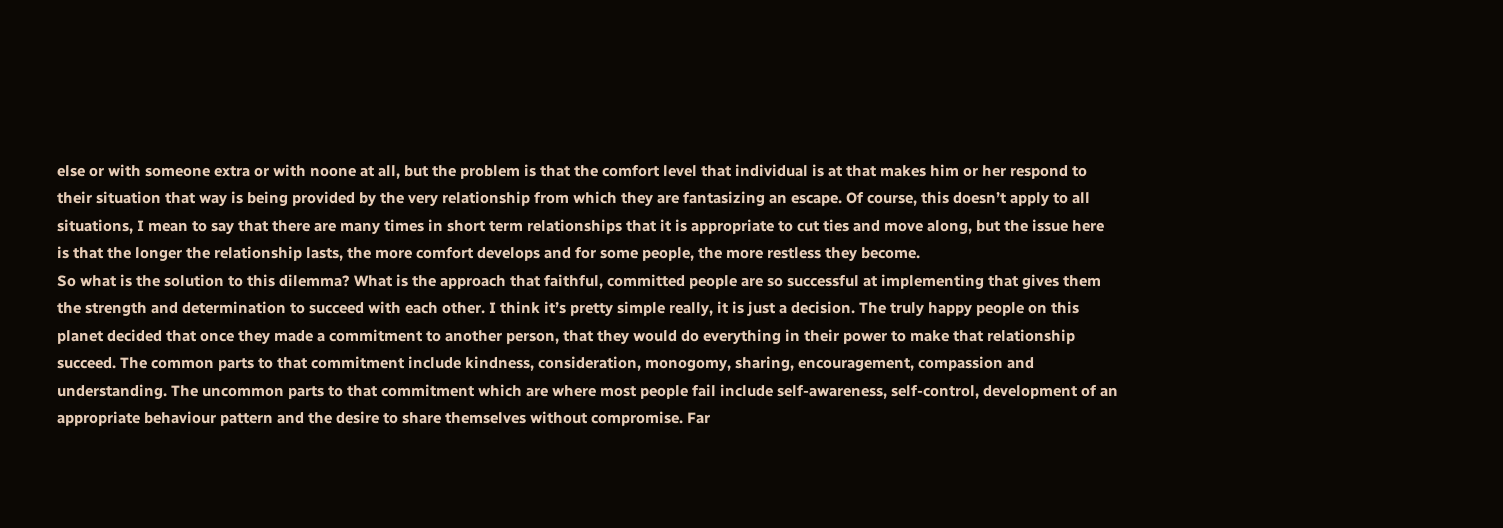else or with someone extra or with noone at all, but the problem is that the comfort level that individual is at that makes him or her respond to their situation that way is being provided by the very relationship from which they are fantasizing an escape. Of course, this doesn’t apply to all situations, I mean to say that there are many times in short term relationships that it is appropriate to cut ties and move along, but the issue here is that the longer the relationship lasts, the more comfort develops and for some people, the more restless they become.
So what is the solution to this dilemma? What is the approach that faithful, committed people are so successful at implementing that gives them the strength and determination to succeed with each other. I think it’s pretty simple really, it is just a decision. The truly happy people on this planet decided that once they made a commitment to another person, that they would do everything in their power to make that relationship succeed. The common parts to that commitment include kindness, consideration, monogomy, sharing, encouragement, compassion and understanding. The uncommon parts to that commitment which are where most people fail include self-awareness, self-control, development of an appropriate behaviour pattern and the desire to share themselves without compromise. Far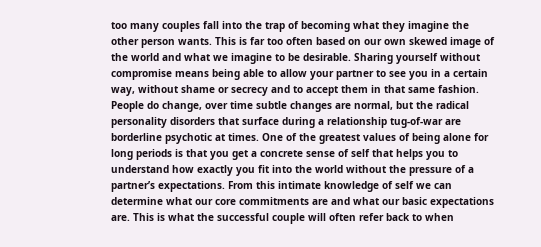too many couples fall into the trap of becoming what they imagine the other person wants. This is far too often based on our own skewed image of the world and what we imagine to be desirable. Sharing yourself without compromise means being able to allow your partner to see you in a certain way, without shame or secrecy and to accept them in that same fashion. People do change, over time subtle changes are normal, but the radical personality disorders that surface during a relationship tug-of-war are borderline psychotic at times. One of the greatest values of being alone for long periods is that you get a concrete sense of self that helps you to understand how exactly you fit into the world without the pressure of a partner’s expectations. From this intimate knowledge of self we can determine what our core commitments are and what our basic expectations are. This is what the successful couple will often refer back to when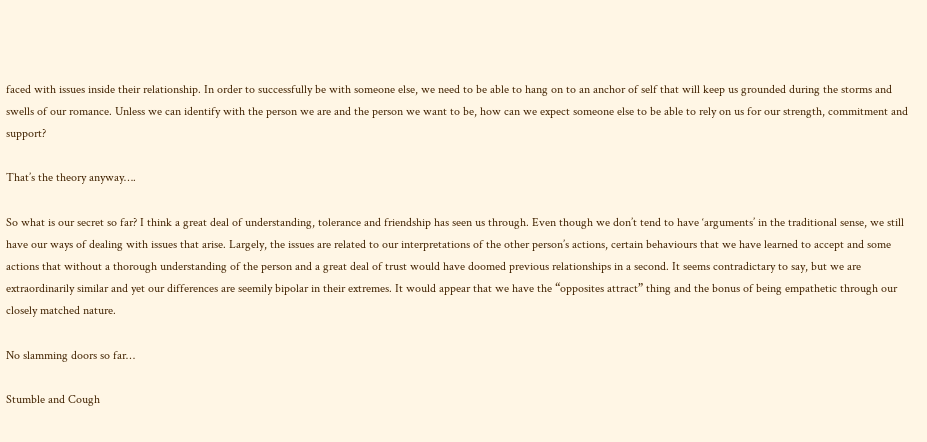faced with issues inside their relationship. In order to successfully be with someone else, we need to be able to hang on to an anchor of self that will keep us grounded during the storms and swells of our romance. Unless we can identify with the person we are and the person we want to be, how can we expect someone else to be able to rely on us for our strength, commitment and support?

That’s the theory anyway….

So what is our secret so far? I think a great deal of understanding, tolerance and friendship has seen us through. Even though we don’t tend to have ‘arguments’ in the traditional sense, we still have our ways of dealing with issues that arise. Largely, the issues are related to our interpretations of the other person’s actions, certain behaviours that we have learned to accept and some actions that without a thorough understanding of the person and a great deal of trust would have doomed previous relationships in a second. It seems contradictary to say, but we are extraordinarily similar and yet our differences are seemily bipolar in their extremes. It would appear that we have the “opposites attract” thing and the bonus of being empathetic through our closely matched nature.

No slamming doors so far…

Stumble and Cough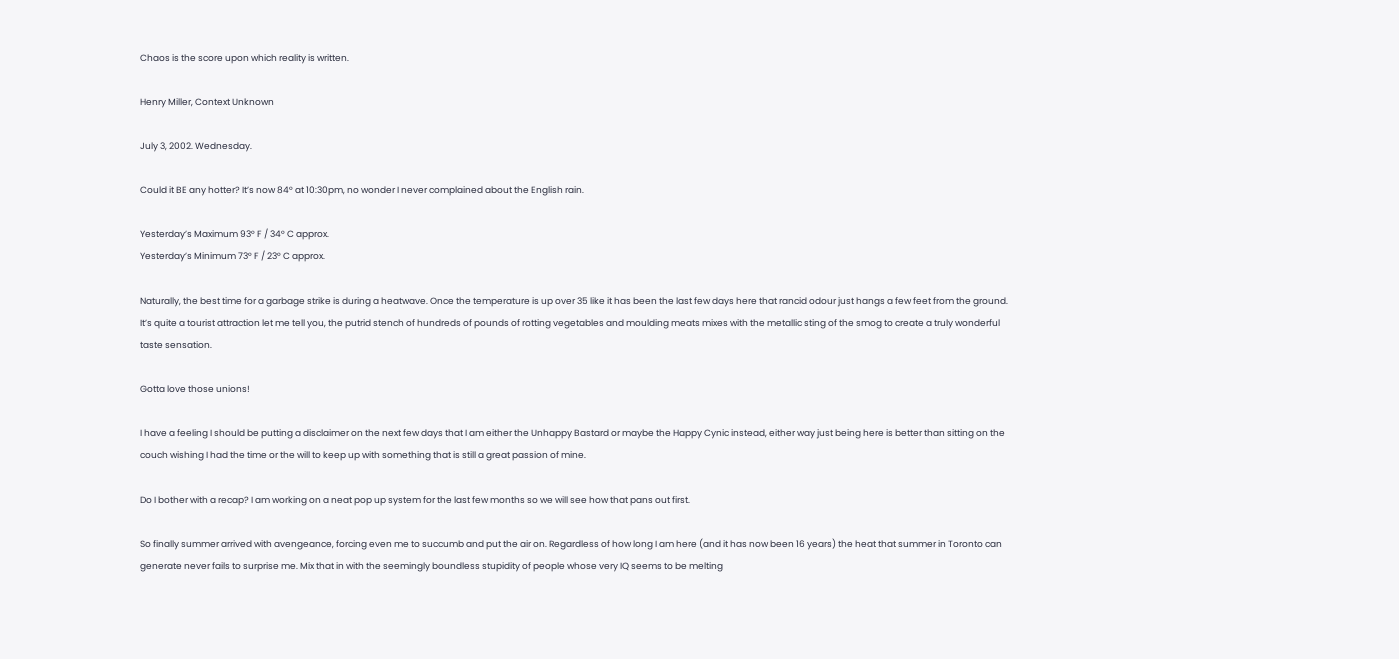Chaos is the score upon which reality is written.

Henry Miller, Context Unknown

July 3, 2002. Wednesday.

Could it BE any hotter? It’s now 84° at 10:30pm, no wonder I never complained about the English rain.

Yesterday’s Maximum 93° F / 34° C approx.
Yesterday’s Minimum 73° F / 23° C approx.

Naturally, the best time for a garbage strike is during a heatwave. Once the temperature is up over 35 like it has been the last few days here that rancid odour just hangs a few feet from the ground. It’s quite a tourist attraction let me tell you, the putrid stench of hundreds of pounds of rotting vegetables and moulding meats mixes with the metallic sting of the smog to create a truly wonderful taste sensation.

Gotta love those unions!

I have a feeling I should be putting a disclaimer on the next few days that I am either the Unhappy Bastard or maybe the Happy Cynic instead, either way just being here is better than sitting on the couch wishing I had the time or the will to keep up with something that is still a great passion of mine.

Do I bother with a recap? I am working on a neat pop up system for the last few months so we will see how that pans out first.

So finally summer arrived with avengeance, forcing even me to succumb and put the air on. Regardless of how long I am here (and it has now been 16 years) the heat that summer in Toronto can generate never fails to surprise me. Mix that in with the seemingly boundless stupidity of people whose very IQ seems to be melting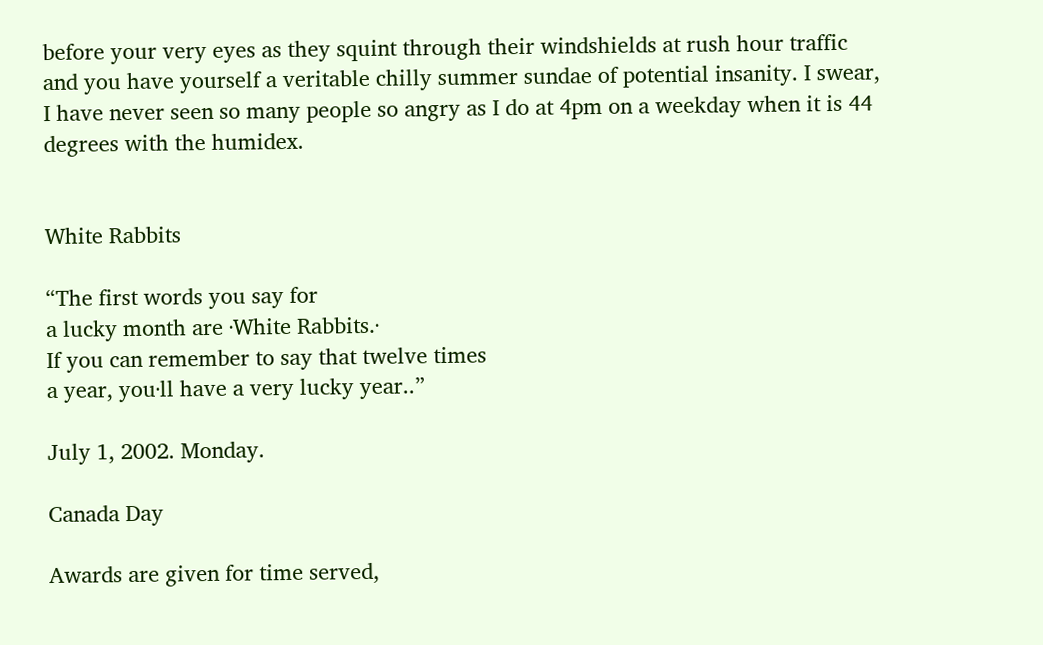before your very eyes as they squint through their windshields at rush hour traffic and you have yourself a veritable chilly summer sundae of potential insanity. I swear, I have never seen so many people so angry as I do at 4pm on a weekday when it is 44 degrees with the humidex.


White Rabbits

“The first words you say for
a lucky month are ·White Rabbits.·
If you can remember to say that twelve times
a year, you·ll have a very lucky year..”

July 1, 2002. Monday.

Canada Day

Awards are given for time served,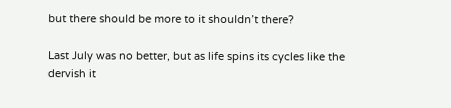but there should be more to it shouldn’t there?

Last July was no better, but as life spins its cycles like the dervish it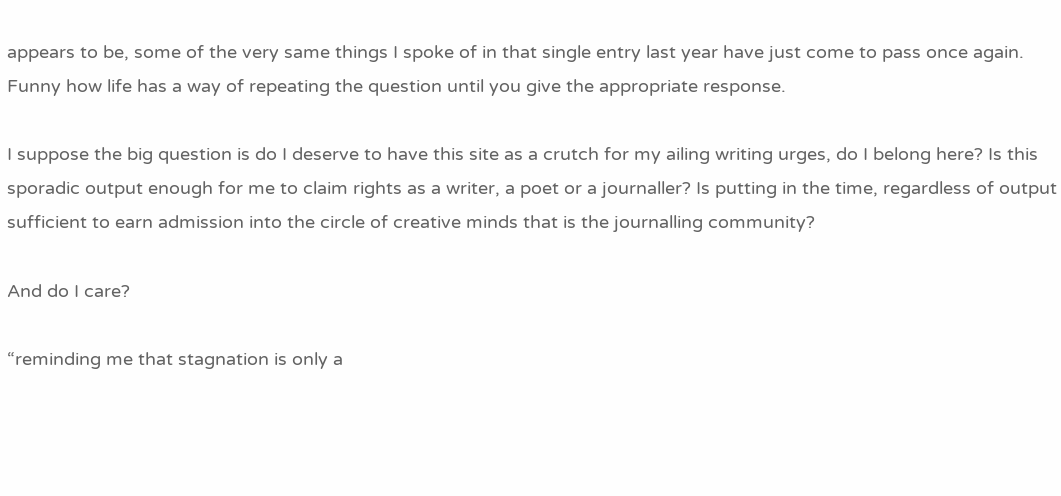appears to be, some of the very same things I spoke of in that single entry last year have just come to pass once again. Funny how life has a way of repeating the question until you give the appropriate response.

I suppose the big question is do I deserve to have this site as a crutch for my ailing writing urges, do I belong here? Is this sporadic output enough for me to claim rights as a writer, a poet or a journaller? Is putting in the time, regardless of output sufficient to earn admission into the circle of creative minds that is the journalling community?

And do I care?

“reminding me that stagnation is only a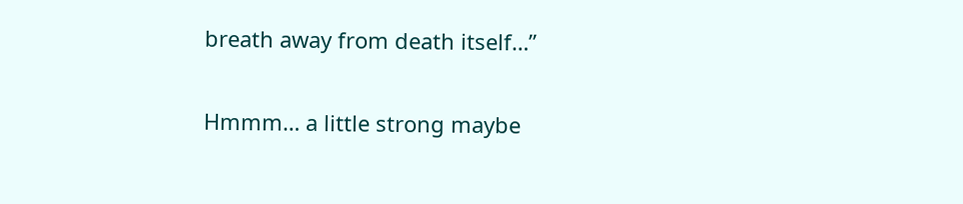breath away from death itself…”

Hmmm… a little strong maybe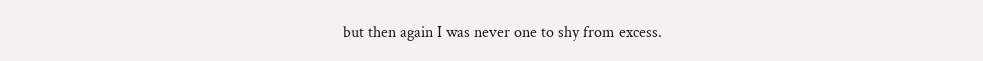but then again I was never one to shy from excess.